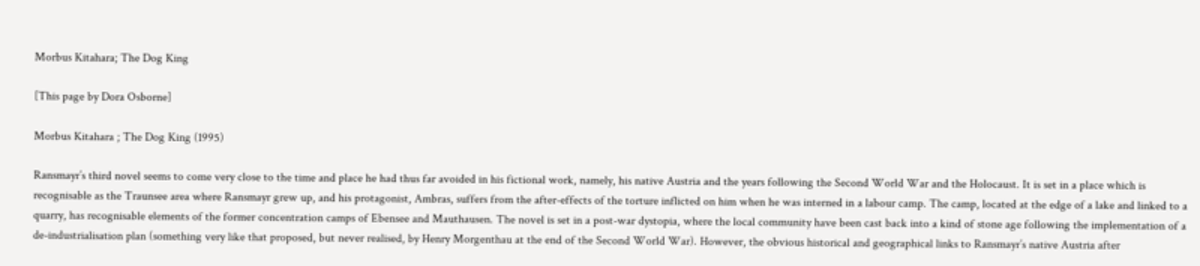Morbus Kitahara; The Dog King

[This page by Dora Osborne]

Morbus Kitahara ; The Dog King (1995)

Ransmayr’s third novel seems to come very close to the time and place he had thus far avoided in his fictional work, namely, his native Austria and the years following the Second World War and the Holocaust. It is set in a place which is recognisable as the Traunsee area where Ransmayr grew up, and his protagonist, Ambras, suffers from the after-effects of the torture inflicted on him when he was interned in a labour camp. The camp, located at the edge of a lake and linked to a quarry, has recognisable elements of the former concentration camps of Ebensee and Mauthausen. The novel is set in a post-war dystopia, where the local community have been cast back into a kind of stone age following the implementation of a de-industrialisation plan (something very like that proposed, but never realised, by Henry Morgenthau at the end of the Second World War). However, the obvious historical and geographical links to Ransmayr’s native Austria after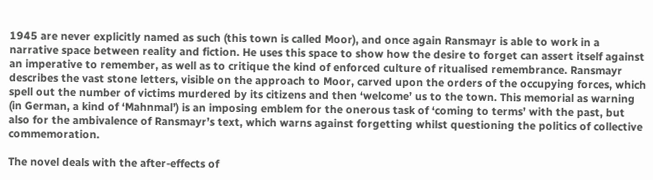1945 are never explicitly named as such (this town is called Moor), and once again Ransmayr is able to work in a narrative space between reality and fiction. He uses this space to show how the desire to forget can assert itself against an imperative to remember, as well as to critique the kind of enforced culture of ritualised remembrance. Ransmayr describes the vast stone letters, visible on the approach to Moor, carved upon the orders of the occupying forces, which spell out the number of victims murdered by its citizens and then ‘welcome’ us to the town. This memorial as warning (in German, a kind of ‘Mahnmal’) is an imposing emblem for the onerous task of ‘coming to terms’ with the past, but also for the ambivalence of Ransmayr’s text, which warns against forgetting whilst questioning the politics of collective commemoration.

The novel deals with the after-effects of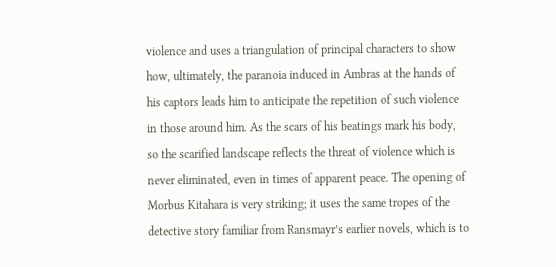violence and uses a triangulation of principal characters to show how, ultimately, the paranoia induced in Ambras at the hands of his captors leads him to anticipate the repetition of such violence in those around him. As the scars of his beatings mark his body, so the scarified landscape reflects the threat of violence which is never eliminated, even in times of apparent peace. The opening of Morbus Kitahara is very striking; it uses the same tropes of the detective story familiar from Ransmayr’s earlier novels, which is to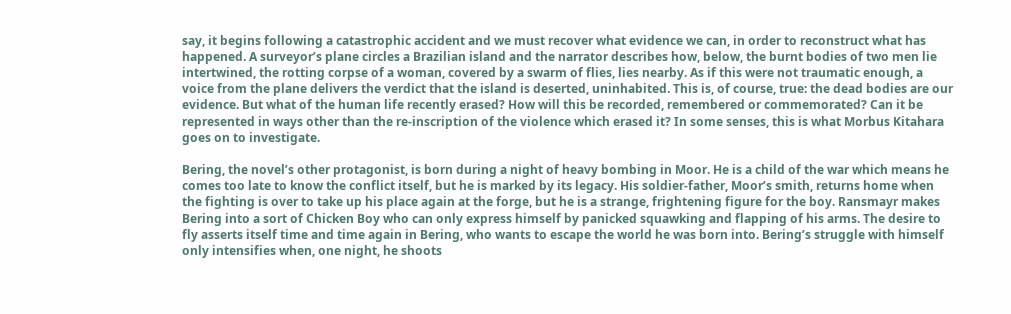say, it begins following a catastrophic accident and we must recover what evidence we can, in order to reconstruct what has happened. A surveyor’s plane circles a Brazilian island and the narrator describes how, below, the burnt bodies of two men lie intertwined, the rotting corpse of a woman, covered by a swarm of flies, lies nearby. As if this were not traumatic enough, a voice from the plane delivers the verdict that the island is deserted, uninhabited. This is, of course, true: the dead bodies are our evidence. But what of the human life recently erased? How will this be recorded, remembered or commemorated? Can it be represented in ways other than the re-inscription of the violence which erased it? In some senses, this is what Morbus Kitahara goes on to investigate.

Bering, the novel’s other protagonist, is born during a night of heavy bombing in Moor. He is a child of the war which means he comes too late to know the conflict itself, but he is marked by its legacy. His soldier-father, Moor’s smith, returns home when the fighting is over to take up his place again at the forge, but he is a strange, frightening figure for the boy. Ransmayr makes Bering into a sort of Chicken Boy who can only express himself by panicked squawking and flapping of his arms. The desire to fly asserts itself time and time again in Bering, who wants to escape the world he was born into. Bering’s struggle with himself only intensifies when, one night, he shoots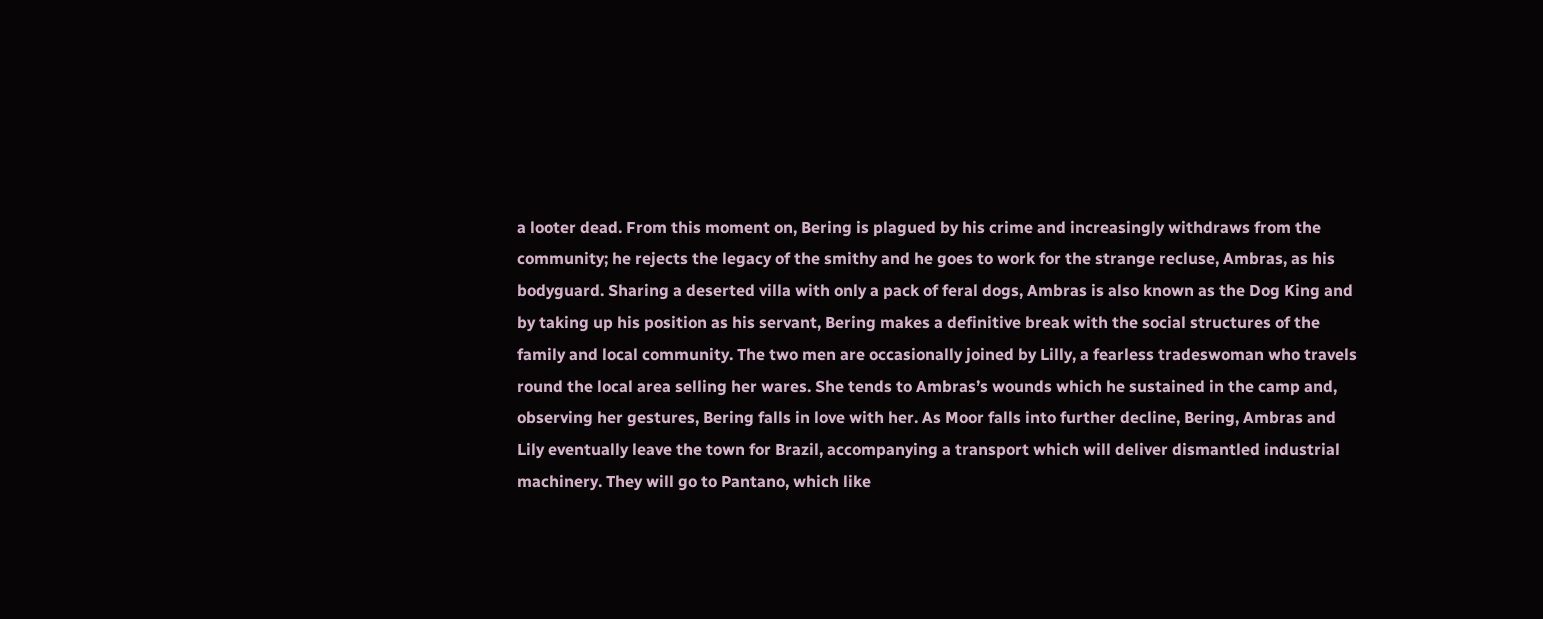a looter dead. From this moment on, Bering is plagued by his crime and increasingly withdraws from the community; he rejects the legacy of the smithy and he goes to work for the strange recluse, Ambras, as his bodyguard. Sharing a deserted villa with only a pack of feral dogs, Ambras is also known as the Dog King and by taking up his position as his servant, Bering makes a definitive break with the social structures of the family and local community. The two men are occasionally joined by Lilly, a fearless tradeswoman who travels round the local area selling her wares. She tends to Ambras’s wounds which he sustained in the camp and, observing her gestures, Bering falls in love with her. As Moor falls into further decline, Bering, Ambras and Lily eventually leave the town for Brazil, accompanying a transport which will deliver dismantled industrial machinery. They will go to Pantano, which like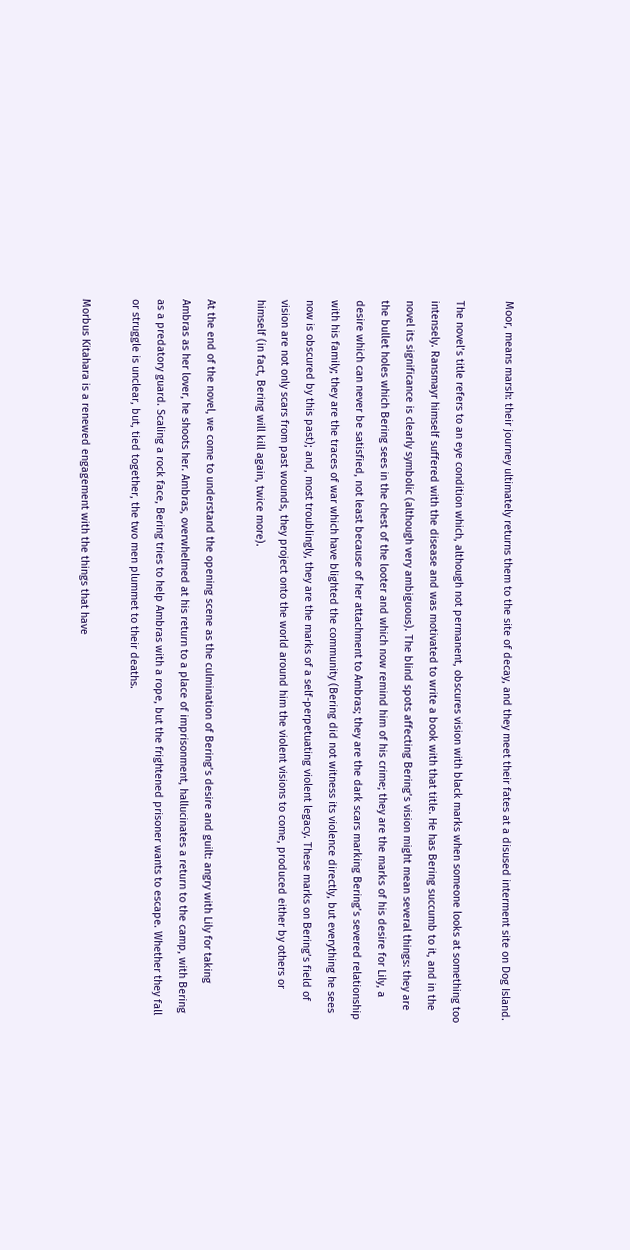Moor, means marsh: their journey ultimately returns them to the site of decay, and they meet their fates at a disused interment site on Dog Island.

The novel’s title refers to an eye condition which, although not permanent, obscures vision with black marks when someone looks at something too intensely. Ransmayr himself suffered with the disease and was motivated to write a book with that title. He has Bering succumb to it, and in the novel its significance is clearly symbolic (although very ambiguous). The blind spots affecting Bering’s vision might mean several things: they are the bullet holes which Bering sees in the chest of the looter and which now remind him of his crime; they are the marks of his desire for Lily, a desire which can never be satisfied, not least because of her attachment to Ambras; they are the dark scars marking Bering’s severed relationship with his family; they are the traces of war which have blighted the community (Bering did not witness its violence directly, but everything he sees now is obscured by this past); and, most troublingly, they are the marks of a self-perpetuating violent legacy. These marks on Bering’s field of vision are not only scars from past wounds, they project onto the world around him the violent visions to come, produced either by others or himself (in fact, Bering will kill again, twice more).

At the end of the novel, we come to understand the opening scene as the culmination of Bering’s desire and guilt: angry with Lily for taking Ambras as her lover, he shoots her. Ambras, overwhelmed at his return to a place of imprisonment, hallucinates a return to the camp, with Bering as a predatory guard. Scaling a rock face, Bering tries to help Ambras with a rope, but the frightened prisoner wants to escape. Whether they fall or struggle is unclear, but, tied together, the two men plummet to their deaths.

Morbus Kitahara is a renewed engagement with the things that have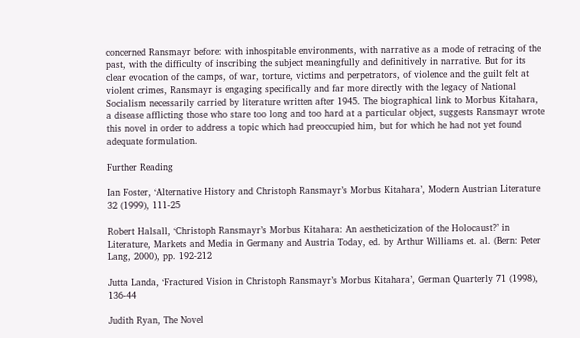concerned Ransmayr before: with inhospitable environments, with narrative as a mode of retracing of the past, with the difficulty of inscribing the subject meaningfully and definitively in narrative. But for its clear evocation of the camps, of war, torture, victims and perpetrators, of violence and the guilt felt at violent crimes, Ransmayr is engaging specifically and far more directly with the legacy of National Socialism necessarily carried by literature written after 1945. The biographical link to Morbus Kitahara, a disease afflicting those who stare too long and too hard at a particular object, suggests Ransmayr wrote this novel in order to address a topic which had preoccupied him, but for which he had not yet found adequate formulation.

Further Reading

Ian Foster, ‘Alternative History and Christoph Ransmayr’s Morbus Kitahara’, Modern Austrian Literature 32 (1999), 111-25

Robert Halsall, ‘Christoph Ransmayr’s Morbus Kitahara: An aestheticization of the Holocaust?’ in Literature, Markets and Media in Germany and Austria Today, ed. by Arthur Williams et. al. (Bern: Peter Lang, 2000), pp. 192-212

Jutta Landa, ‘Fractured Vision in Christoph Ransmayr’s Morbus Kitahara’, German Quarterly 71 (1998), 136-44

Judith Ryan, The Novel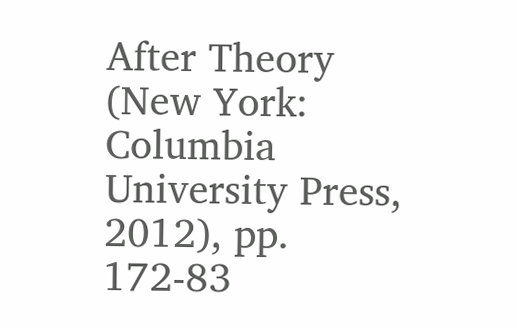After Theory (New York: Columbia University Press, 2012), pp. 172-83